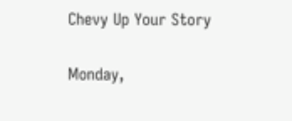Chevy Up Your Story

Monday,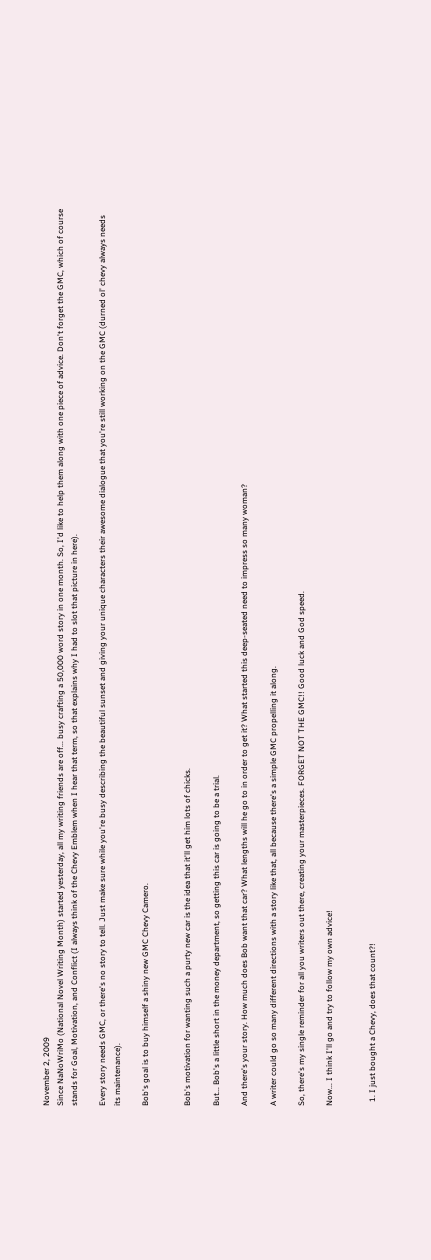November 2, 2009
Since NaNoWriMo (National Novel Writing Month) started yesterday, all my writing friends are off... busy crafting a 50,000 word story in one month. So, I'd like to help them along with one piece of advice. Don't forget the GMC, which of course stands for Goal, Motivation, and Conflict (I always think of the Chevy Emblem when I hear that term, so that explains why I had to slot that picture in here).

Every story needs GMC, or there's no story to tell. Just make sure while you're busy describing the beautiful sunset and giving your unique characters their awesome dialogue that you're still working on the GMC (durned ol' chevy always needs its maintenance).

Bob's goal is to buy himself a shiny new GMC Chevy Camero.


Bob's motivation for wanting such a purty new car is the idea that it'll get him lots of chicks.

But... Bob's a little short in the money department, so getting this car is going to be a trial.

And there's your story. How much does Bob want that car? What lengths will he go to in order to get it? What started this deep-seated need to impress so many woman?

A writer could go so many different directions with a story like that, all because there's a simple GMC propelling it along.

So, there's my single reminder for all you writers out there, creating your masterpieces. FORGET NOT THE GMC!! Good luck and God speed.

Now... I think I'll go and try to follow my own advice!


  1. I just bought a Chevy, does that count?!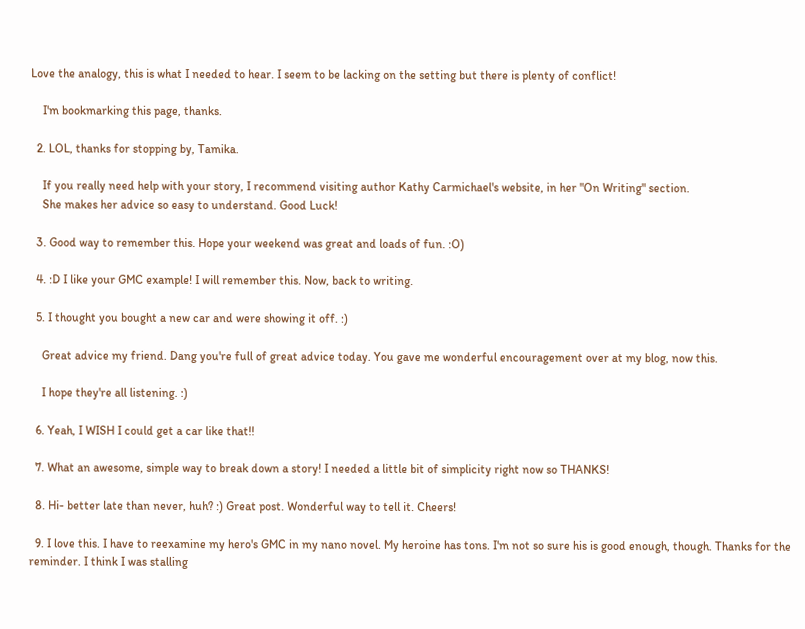Love the analogy, this is what I needed to hear. I seem to be lacking on the setting but there is plenty of conflict!

    I'm bookmarking this page, thanks.

  2. LOL, thanks for stopping by, Tamika.

    If you really need help with your story, I recommend visiting author Kathy Carmichael's website, in her "On Writing" section.
    She makes her advice so easy to understand. Good Luck!

  3. Good way to remember this. Hope your weekend was great and loads of fun. :O)

  4. :D I like your GMC example! I will remember this. Now, back to writing.

  5. I thought you bought a new car and were showing it off. :)

    Great advice my friend. Dang you're full of great advice today. You gave me wonderful encouragement over at my blog, now this.

    I hope they're all listening. :)

  6. Yeah, I WISH I could get a car like that!!

  7. What an awesome, simple way to break down a story! I needed a little bit of simplicity right now so THANKS!

  8. Hi- better late than never, huh? :) Great post. Wonderful way to tell it. Cheers!

  9. I love this. I have to reexamine my hero's GMC in my nano novel. My heroine has tons. I'm not so sure his is good enough, though. Thanks for the reminder. I think I was stalling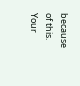because of this. Your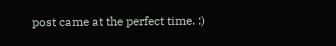post came at the perfect time. :)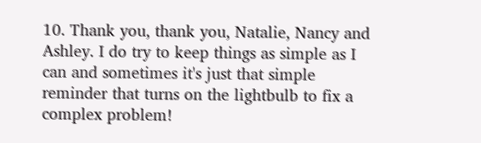10. Thank you, thank you, Natalie, Nancy and Ashley. I do try to keep things as simple as I can and sometimes it's just that simple reminder that turns on the lightbulb to fix a complex problem!